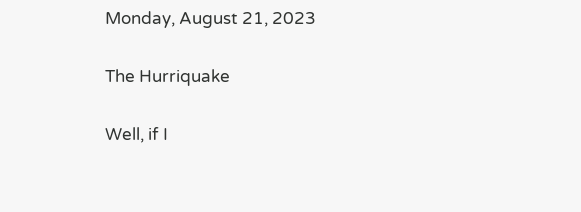Monday, August 21, 2023

The Hurriquake

Well, if I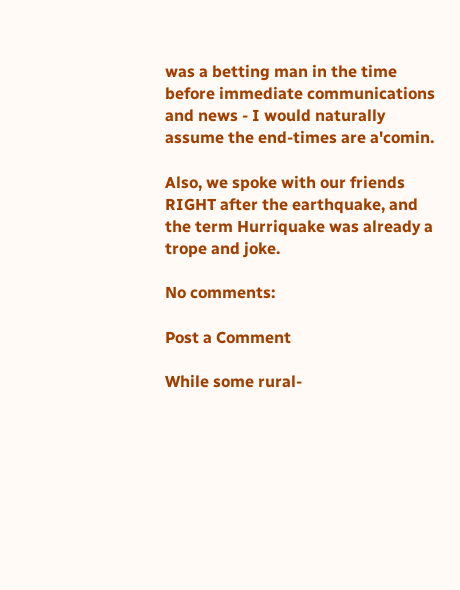was a betting man in the time before immediate communications and news - I would naturally assume the end-times are a'comin.

Also, we spoke with our friends RIGHT after the earthquake, and the term Hurriquake was already a trope and joke.

No comments:

Post a Comment

While some rural-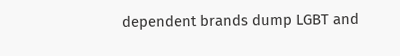dependent brands dump LGBT and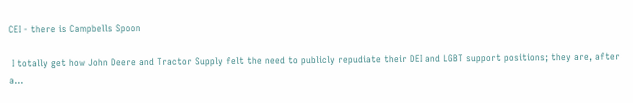CEI - there is Campbells Spoon

 I totally get how John Deere and Tractor Supply felt the need to publicly repudiate their DEI and LGBT support positions; they are, after a...